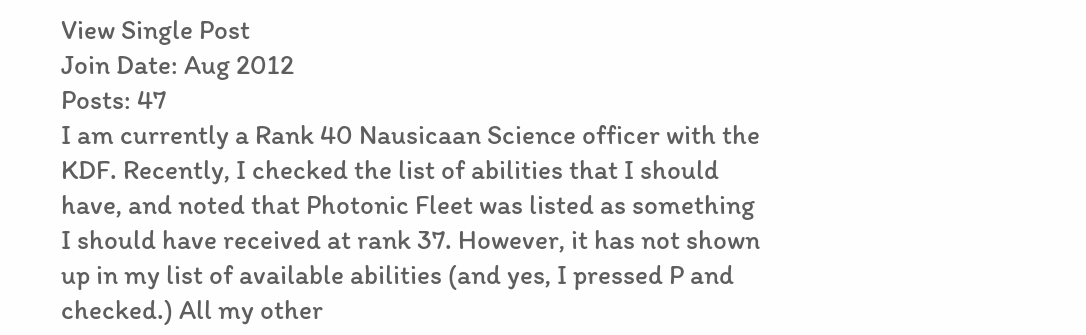View Single Post
Join Date: Aug 2012
Posts: 47
I am currently a Rank 40 Nausicaan Science officer with the KDF. Recently, I checked the list of abilities that I should have, and noted that Photonic Fleet was listed as something I should have received at rank 37. However, it has not shown up in my list of available abilities (and yes, I pressed P and checked.) All my other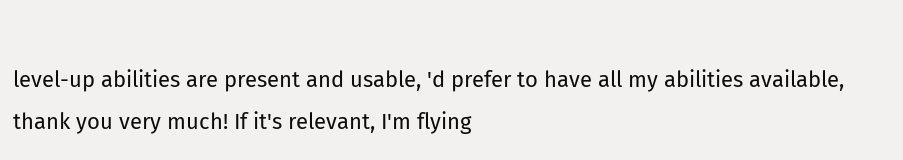level-up abilities are present and usable, 'd prefer to have all my abilities available, thank you very much! If it's relevant, I'm flying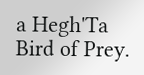a Hegh'Ta Bird of Prey.